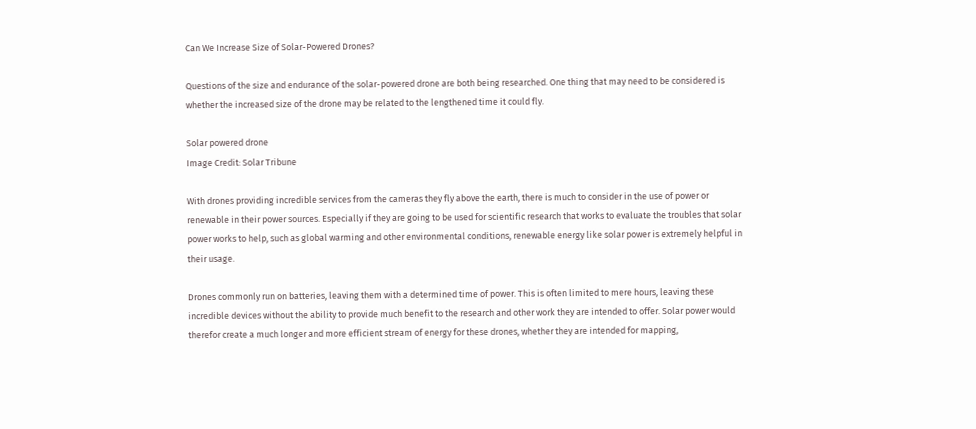Can We Increase Size of Solar-Powered Drones?

Questions of the size and endurance of the solar-powered drone are both being researched. One thing that may need to be considered is whether the increased size of the drone may be related to the lengthened time it could fly.

Solar powered drone
Image Credit: Solar Tribune

With drones providing incredible services from the cameras they fly above the earth, there is much to consider in the use of power or renewable in their power sources. Especially if they are going to be used for scientific research that works to evaluate the troubles that solar power works to help, such as global warming and other environmental conditions, renewable energy like solar power is extremely helpful in their usage.

Drones commonly run on batteries, leaving them with a determined time of power. This is often limited to mere hours, leaving these incredible devices without the ability to provide much benefit to the research and other work they are intended to offer. Solar power would therefor create a much longer and more efficient stream of energy for these drones, whether they are intended for mapping,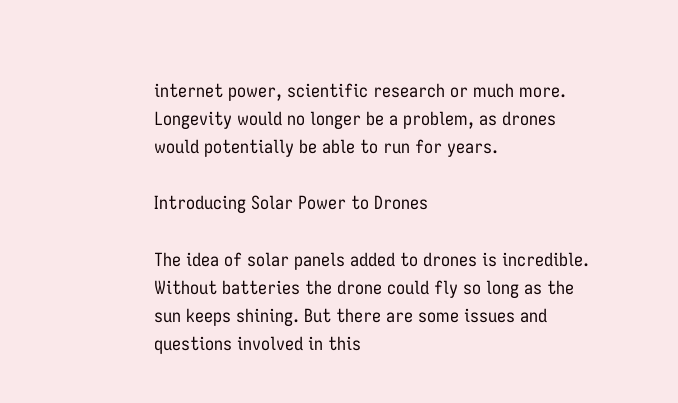internet power, scientific research or much more. Longevity would no longer be a problem, as drones would potentially be able to run for years.

Introducing Solar Power to Drones

The idea of solar panels added to drones is incredible. Without batteries the drone could fly so long as the sun keeps shining. But there are some issues and questions involved in this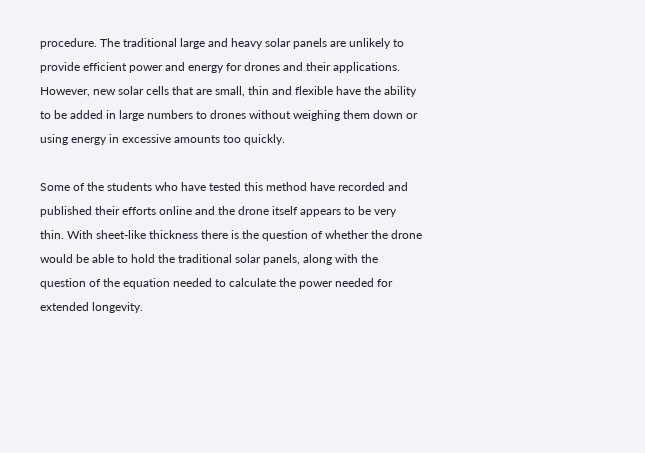procedure. The traditional large and heavy solar panels are unlikely to provide efficient power and energy for drones and their applications. However, new solar cells that are small, thin and flexible have the ability to be added in large numbers to drones without weighing them down or using energy in excessive amounts too quickly.

Some of the students who have tested this method have recorded and published their efforts online and the drone itself appears to be very thin. With sheet-like thickness there is the question of whether the drone would be able to hold the traditional solar panels, along with the question of the equation needed to calculate the power needed for extended longevity.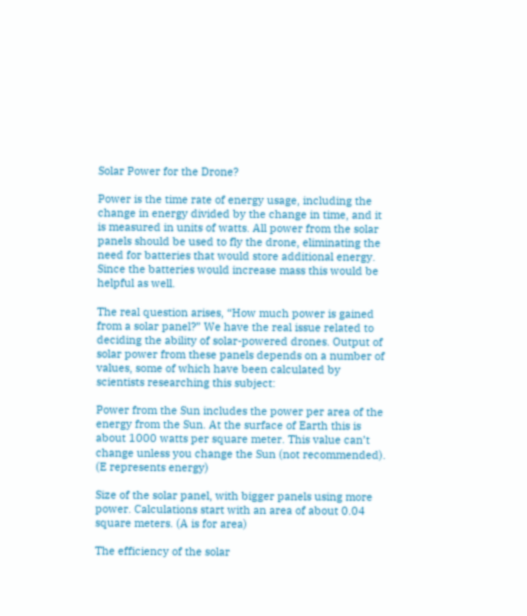Solar Power for the Drone?

Power is the time rate of energy usage, including the change in energy divided by the change in time, and it is measured in units of watts. All power from the solar panels should be used to fly the drone, eliminating the need for batteries that would store additional energy. Since the batteries would increase mass this would be helpful as well.

The real question arises, “How much power is gained from a solar panel?” We have the real issue related to deciding the ability of solar-powered drones. Output of solar power from these panels depends on a number of values, some of which have been calculated by scientists researching this subject:

Power from the Sun includes the power per area of the energy from the Sun. At the surface of Earth this is about 1000 watts per square meter. This value can’t change unless you change the Sun (not recommended). (E represents energy)

Size of the solar panel, with bigger panels using more power. Calculations start with an area of about 0.04 square meters. (A is for area)

The efficiency of the solar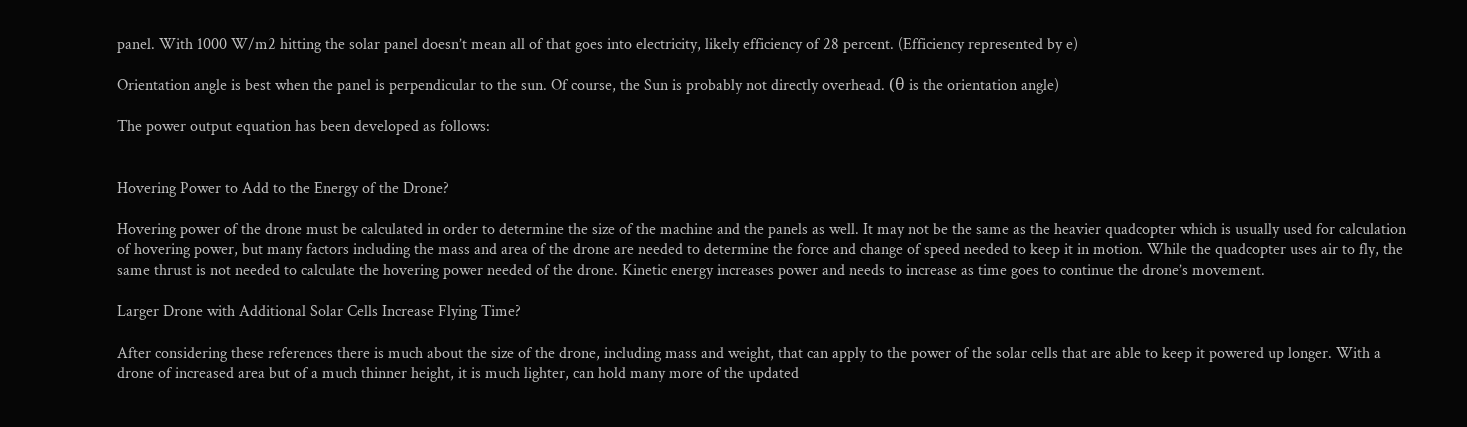panel. With 1000 W/m2 hitting the solar panel doesn’t mean all of that goes into electricity, likely efficiency of 28 percent. (Efficiency represented by e)

Orientation angle is best when the panel is perpendicular to the sun. Of course, the Sun is probably not directly overhead. (θ is the orientation angle)

The power output equation has been developed as follows:


Hovering Power to Add to the Energy of the Drone?

Hovering power of the drone must be calculated in order to determine the size of the machine and the panels as well. It may not be the same as the heavier quadcopter which is usually used for calculation of hovering power, but many factors including the mass and area of the drone are needed to determine the force and change of speed needed to keep it in motion. While the quadcopter uses air to fly, the same thrust is not needed to calculate the hovering power needed of the drone. Kinetic energy increases power and needs to increase as time goes to continue the drone’s movement.

Larger Drone with Additional Solar Cells Increase Flying Time?

After considering these references there is much about the size of the drone, including mass and weight, that can apply to the power of the solar cells that are able to keep it powered up longer. With a drone of increased area but of a much thinner height, it is much lighter, can hold many more of the updated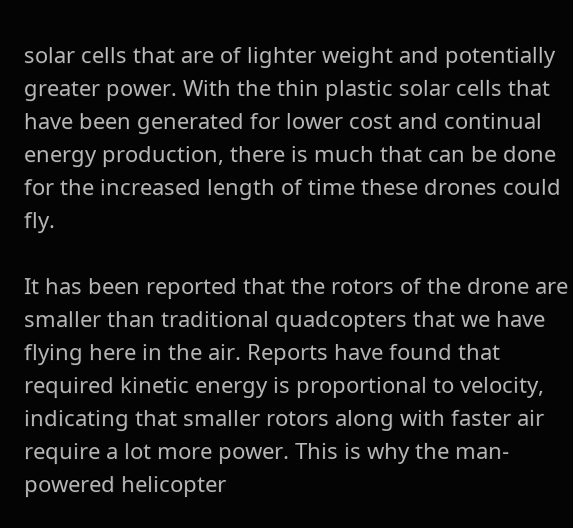solar cells that are of lighter weight and potentially greater power. With the thin plastic solar cells that have been generated for lower cost and continual energy production, there is much that can be done for the increased length of time these drones could fly.

It has been reported that the rotors of the drone are smaller than traditional quadcopters that we have flying here in the air. Reports have found that required kinetic energy is proportional to velocity, indicating that smaller rotors along with faster air require a lot more power. This is why the man-powered helicopter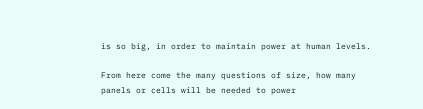is so big, in order to maintain power at human levels.

From here come the many questions of size, how many panels or cells will be needed to power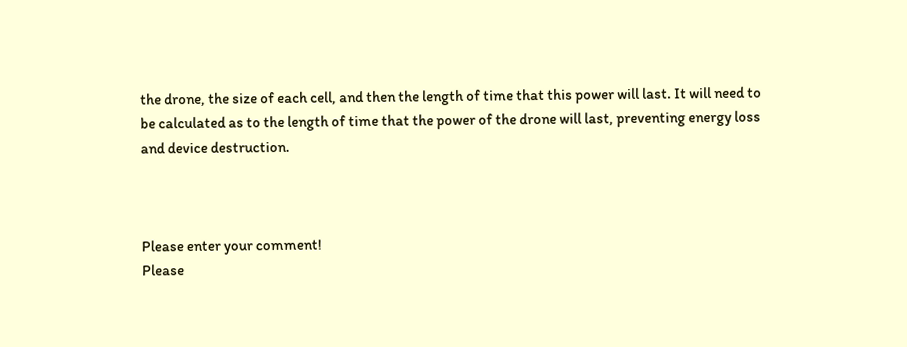the drone, the size of each cell, and then the length of time that this power will last. It will need to be calculated as to the length of time that the power of the drone will last, preventing energy loss and device destruction.



Please enter your comment!
Please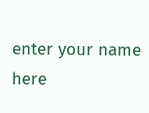enter your name here